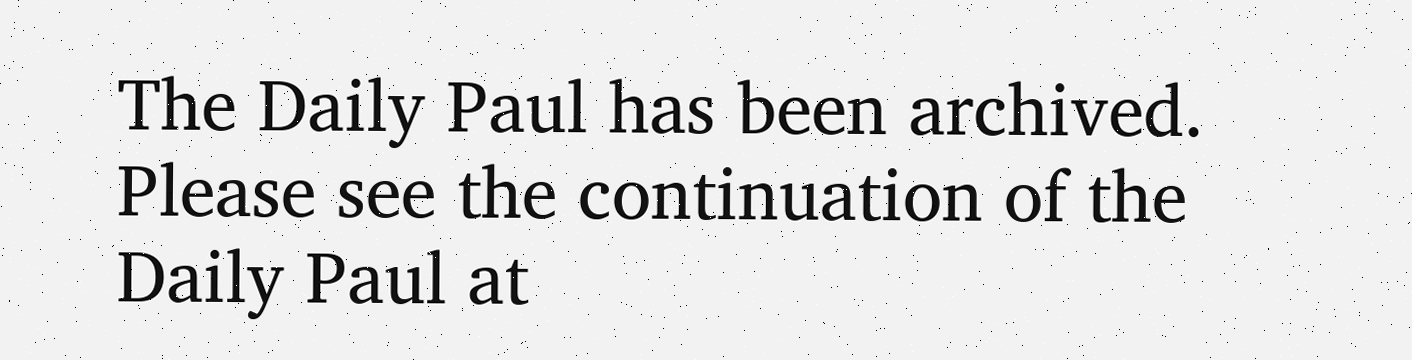The Daily Paul has been archived. Please see the continuation of the Daily Paul at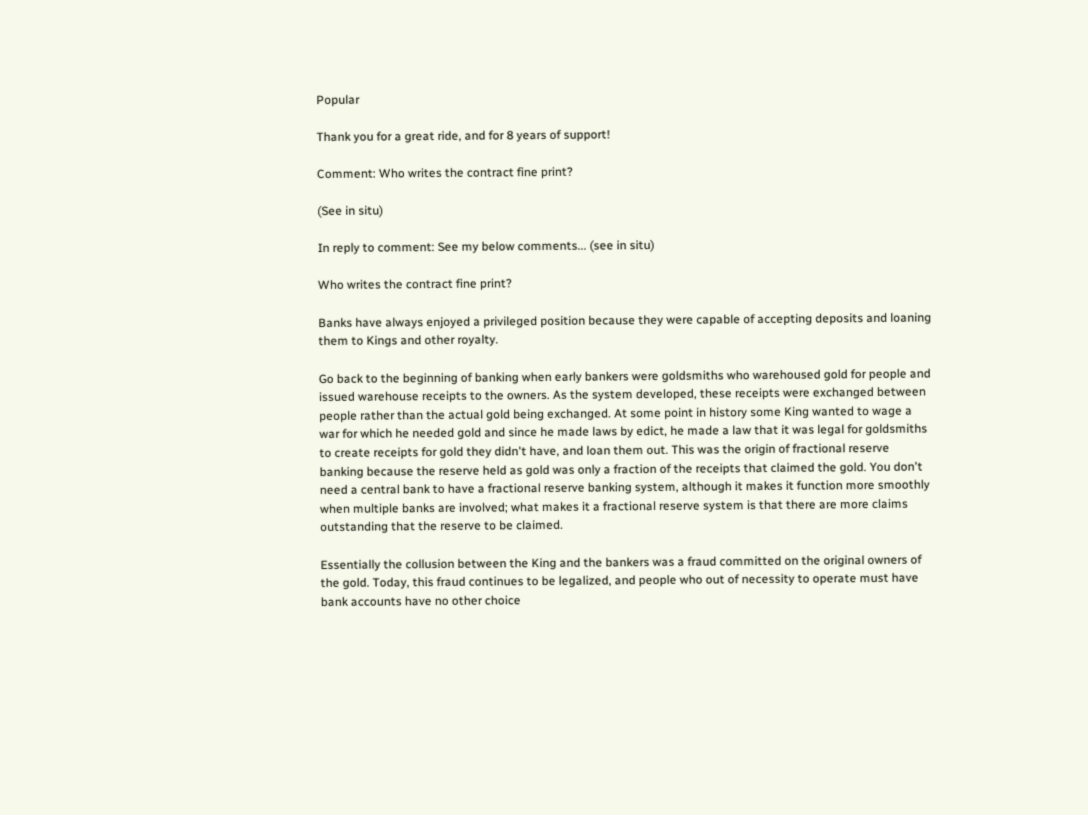Popular

Thank you for a great ride, and for 8 years of support!

Comment: Who writes the contract fine print?

(See in situ)

In reply to comment: See my below comments... (see in situ)

Who writes the contract fine print?

Banks have always enjoyed a privileged position because they were capable of accepting deposits and loaning them to Kings and other royalty.

Go back to the beginning of banking when early bankers were goldsmiths who warehoused gold for people and issued warehouse receipts to the owners. As the system developed, these receipts were exchanged between people rather than the actual gold being exchanged. At some point in history some King wanted to wage a war for which he needed gold and since he made laws by edict, he made a law that it was legal for goldsmiths to create receipts for gold they didn't have, and loan them out. This was the origin of fractional reserve banking because the reserve held as gold was only a fraction of the receipts that claimed the gold. You don't need a central bank to have a fractional reserve banking system, although it makes it function more smoothly when multiple banks are involved; what makes it a fractional reserve system is that there are more claims outstanding that the reserve to be claimed.

Essentially the collusion between the King and the bankers was a fraud committed on the original owners of the gold. Today, this fraud continues to be legalized, and people who out of necessity to operate must have bank accounts have no other choice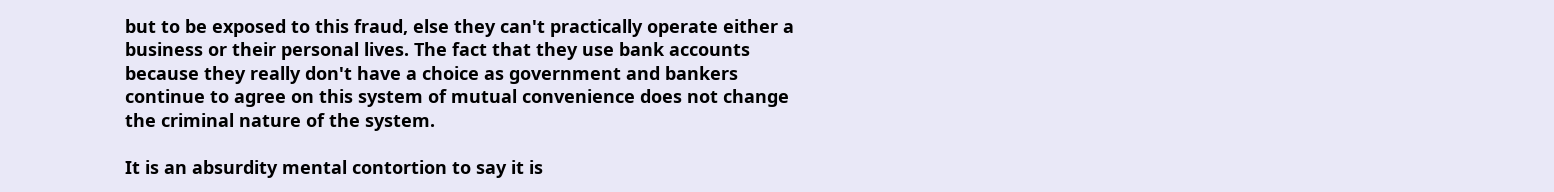but to be exposed to this fraud, else they can't practically operate either a business or their personal lives. The fact that they use bank accounts because they really don't have a choice as government and bankers continue to agree on this system of mutual convenience does not change the criminal nature of the system.

It is an absurdity mental contortion to say it is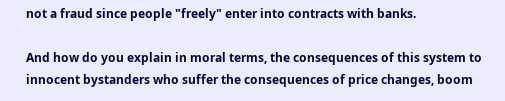not a fraud since people "freely" enter into contracts with banks.

And how do you explain in moral terms, the consequences of this system to innocent bystanders who suffer the consequences of price changes, boom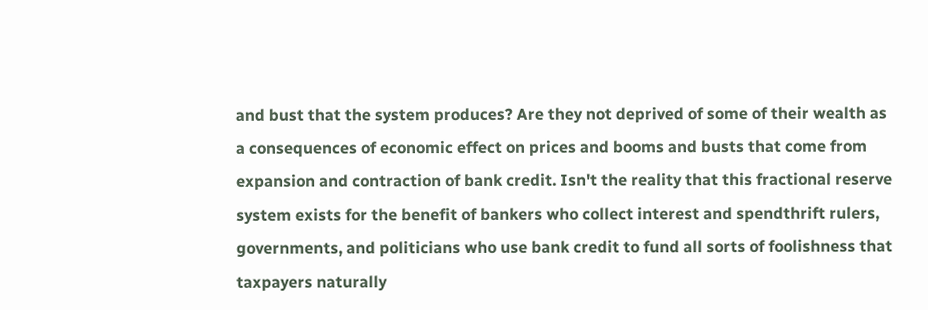and bust that the system produces? Are they not deprived of some of their wealth as a consequences of economic effect on prices and booms and busts that come from expansion and contraction of bank credit. Isn't the reality that this fractional reserve system exists for the benefit of bankers who collect interest and spendthrift rulers, governments, and politicians who use bank credit to fund all sorts of foolishness that taxpayers naturally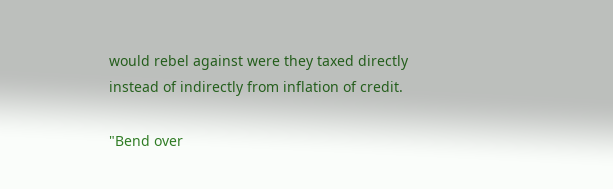would rebel against were they taxed directly instead of indirectly from inflation of credit.

"Bend over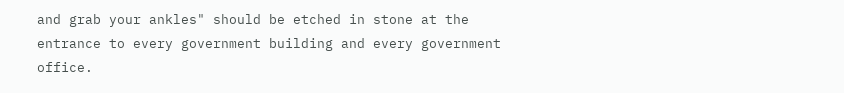and grab your ankles" should be etched in stone at the entrance to every government building and every government office.